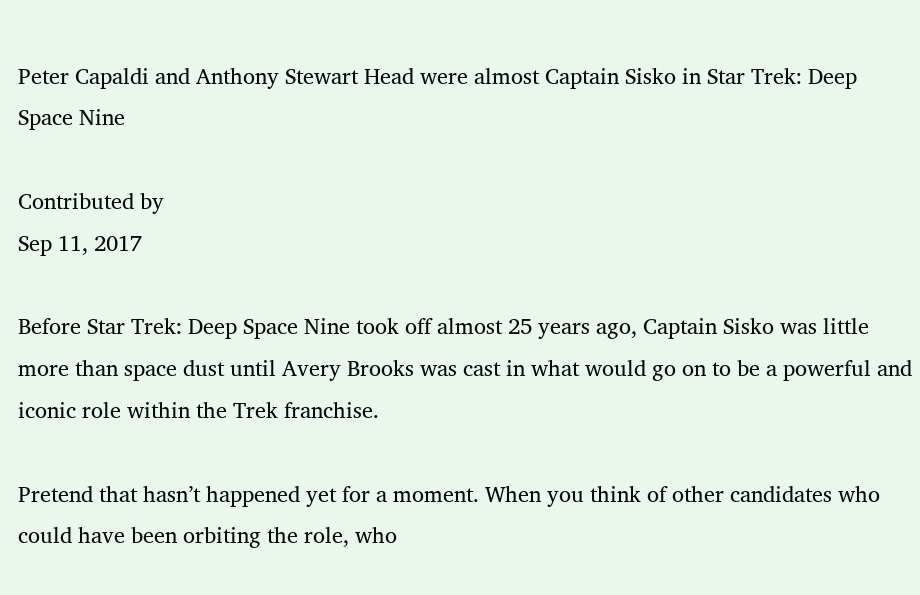Peter Capaldi and Anthony Stewart Head were almost Captain Sisko in Star Trek: Deep Space Nine

Contributed by
Sep 11, 2017

Before Star Trek: Deep Space Nine took off almost 25 years ago, Captain Sisko was little more than space dust until Avery Brooks was cast in what would go on to be a powerful and iconic role within the Trek franchise.

Pretend that hasn’t happened yet for a moment. When you think of other candidates who could have been orbiting the role, who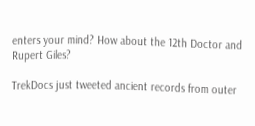enters your mind? How about the 12th Doctor and Rupert Giles?

TrekDocs just tweeted ancient records from outer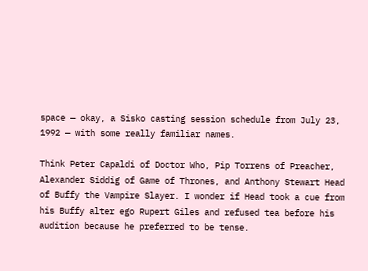space — okay, a Sisko casting session schedule from July 23, 1992 — with some really familiar names.

Think Peter Capaldi of Doctor Who, Pip Torrens of Preacher, Alexander Siddig of Game of Thrones, and Anthony Stewart Head of Buffy the Vampire Slayer. I wonder if Head took a cue from his Buffy alter ego Rupert Giles and refused tea before his audition because he preferred to be tense.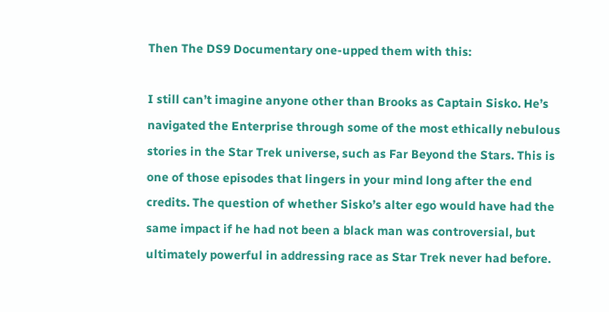Then The DS9 Documentary one-upped them with this:

I still can’t imagine anyone other than Brooks as Captain Sisko. He’s navigated the Enterprise through some of the most ethically nebulous stories in the Star Trek universe, such as Far Beyond the Stars. This is one of those episodes that lingers in your mind long after the end credits. The question of whether Sisko’s alter ego would have had the same impact if he had not been a black man was controversial, but ultimately powerful in addressing race as Star Trek never had before.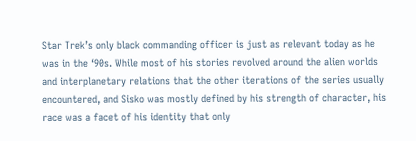Star Trek’s only black commanding officer is just as relevant today as he was in the ‘90s. While most of his stories revolved around the alien worlds and interplanetary relations that the other iterations of the series usually encountered, and Sisko was mostly defined by his strength of character, his race was a facet of his identity that only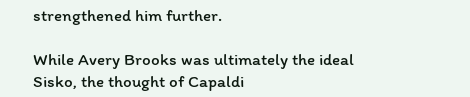strengthened him further.

While Avery Brooks was ultimately the ideal Sisko, the thought of Capaldi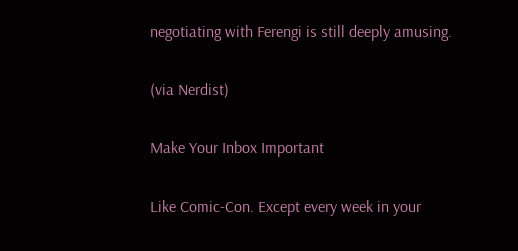negotiating with Ferengi is still deeply amusing.

(via Nerdist)

Make Your Inbox Important

Like Comic-Con. Except every week in your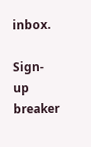inbox.

Sign-up breaker